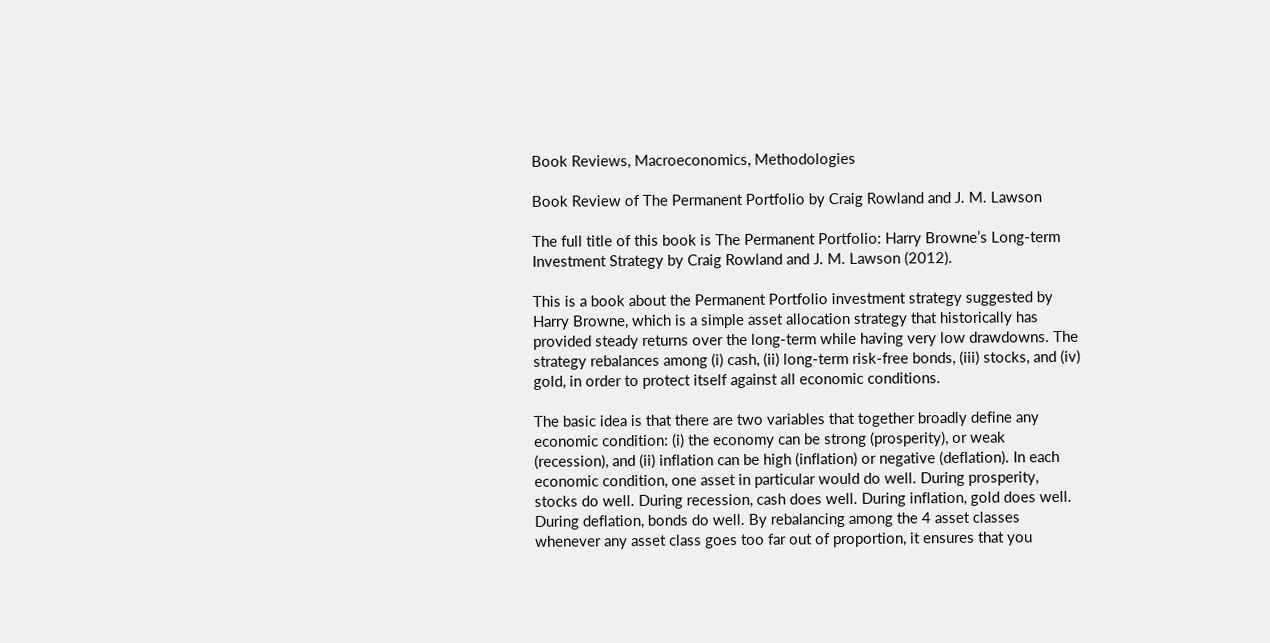Book Reviews, Macroeconomics, Methodologies

Book Review of The Permanent Portfolio by Craig Rowland and J. M. Lawson

The full title of this book is The Permanent Portfolio: Harry Browne’s Long-term Investment Strategy by Craig Rowland and J. M. Lawson (2012).

This is a book about the Permanent Portfolio investment strategy suggested by Harry Browne, which is a simple asset allocation strategy that historically has provided steady returns over the long-term while having very low drawdowns. The strategy rebalances among (i) cash, (ii) long-term risk-free bonds, (iii) stocks, and (iv) gold, in order to protect itself against all economic conditions.

The basic idea is that there are two variables that together broadly define any economic condition: (i) the economy can be strong (prosperity), or weak (recession), and (ii) inflation can be high (inflation) or negative (deflation). In each economic condition, one asset in particular would do well. During prosperity, stocks do well. During recession, cash does well. During inflation, gold does well. During deflation, bonds do well. By rebalancing among the 4 asset classes whenever any asset class goes too far out of proportion, it ensures that you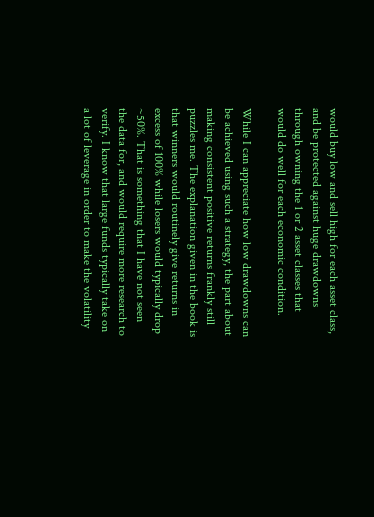would buy low and sell high for each asset class, and be protected against huge drawdowns through owning the 1 or 2 asset classes that would do well for each economic condition.

While I can appreciate how low drawdowns can be achieved using such a strategy, the part about making consistent positive returns frankly still puzzles me. The explanation given in the book is that winners would routinely give returns in excess of 100% while losers would typically drop ~50%. That is something that I have not seen the data for, and would require more research to verify. I know that large funds typically take on a lot of leverage in order to make the volatility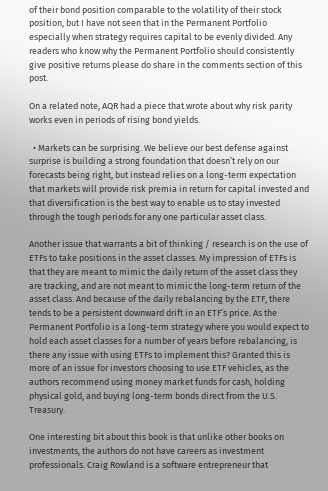of their bond position comparable to the volatility of their stock position, but I have not seen that in the Permanent Portfolio especially when strategy requires capital to be evenly divided. Any readers who know why the Permanent Portfolio should consistently give positive returns please do share in the comments section of this post.

On a related note, AQR had a piece that wrote about why risk parity works even in periods of rising bond yields.

  • Markets can be surprising. We believe our best defense against surprise is building a strong foundation that doesn’t rely on our forecasts being right, but instead relies on a long-term expectation that markets will provide risk premia in return for capital invested and that diversification is the best way to enable us to stay invested through the tough periods for any one particular asset class.

Another issue that warrants a bit of thinking / research is on the use of ETFs to take positions in the asset classes. My impression of ETFs is that they are meant to mimic the daily return of the asset class they are tracking, and are not meant to mimic the long-term return of the asset class. And because of the daily rebalancing by the ETF, there tends to be a persistent downward drift in an ETF’s price. As the Permanent Portfolio is a long-term strategy where you would expect to hold each asset classes for a number of years before rebalancing, is there any issue with using ETFs to implement this? Granted this is more of an issue for investors choosing to use ETF vehicles, as the authors recommend using money market funds for cash, holding physical gold, and buying long-term bonds direct from the U.S. Treasury.

One interesting bit about this book is that unlike other books on investments, the authors do not have careers as investment professionals. Craig Rowland is a software entrepreneur that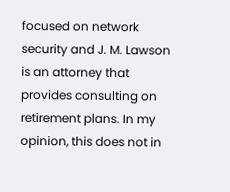focused on network security and J. M. Lawson is an attorney that provides consulting on retirement plans. In my opinion, this does not in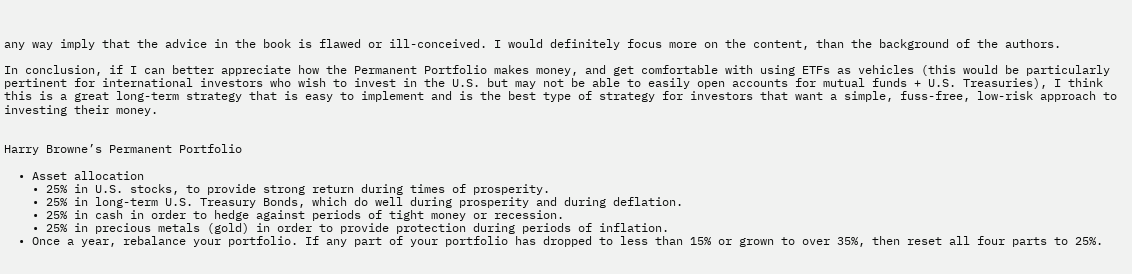any way imply that the advice in the book is flawed or ill-conceived. I would definitely focus more on the content, than the background of the authors.

In conclusion, if I can better appreciate how the Permanent Portfolio makes money, and get comfortable with using ETFs as vehicles (this would be particularly pertinent for international investors who wish to invest in the U.S. but may not be able to easily open accounts for mutual funds + U.S. Treasuries), I think this is a great long-term strategy that is easy to implement and is the best type of strategy for investors that want a simple, fuss-free, low-risk approach to investing their money.


Harry Browne’s Permanent Portfolio

  • Asset allocation
    • 25% in U.S. stocks, to provide strong return during times of prosperity.
    • 25% in long-term U.S. Treasury Bonds, which do well during prosperity and during deflation.
    • 25% in cash in order to hedge against periods of tight money or recession.
    • 25% in precious metals (gold) in order to provide protection during periods of inflation.
  • Once a year, rebalance your portfolio. If any part of your portfolio has dropped to less than 15% or grown to over 35%, then reset all four parts to 25%.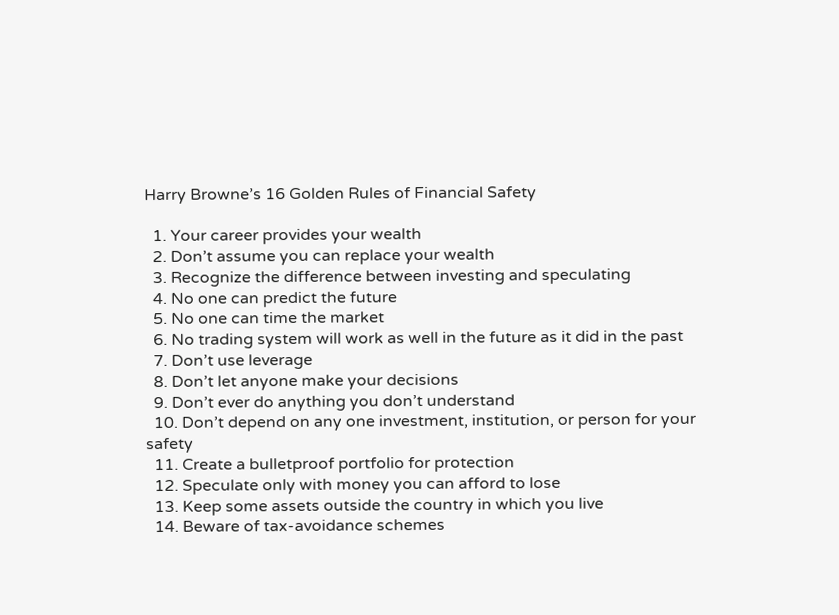Harry Browne’s 16 Golden Rules of Financial Safety

  1. Your career provides your wealth
  2. Don’t assume you can replace your wealth
  3. Recognize the difference between investing and speculating
  4. No one can predict the future
  5. No one can time the market
  6. No trading system will work as well in the future as it did in the past
  7. Don’t use leverage
  8. Don’t let anyone make your decisions
  9. Don’t ever do anything you don’t understand
  10. Don’t depend on any one investment, institution, or person for your safety
  11. Create a bulletproof portfolio for protection
  12. Speculate only with money you can afford to lose
  13. Keep some assets outside the country in which you live
  14. Beware of tax-avoidance schemes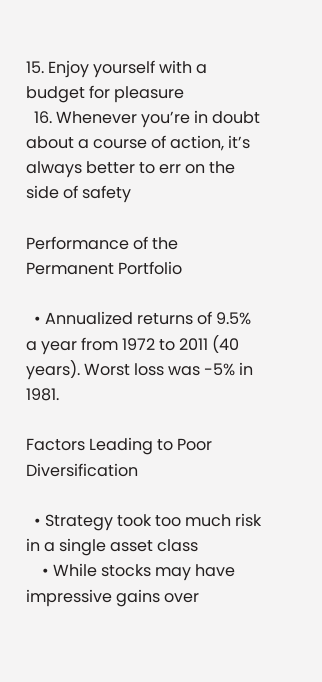15. Enjoy yourself with a budget for pleasure
  16. Whenever you’re in doubt about a course of action, it’s always better to err on the side of safety

Performance of the Permanent Portfolio

  • Annualized returns of 9.5% a year from 1972 to 2011 (40 years). Worst loss was -5% in 1981.

Factors Leading to Poor Diversification

  • Strategy took too much risk in a single asset class
    • While stocks may have impressive gains over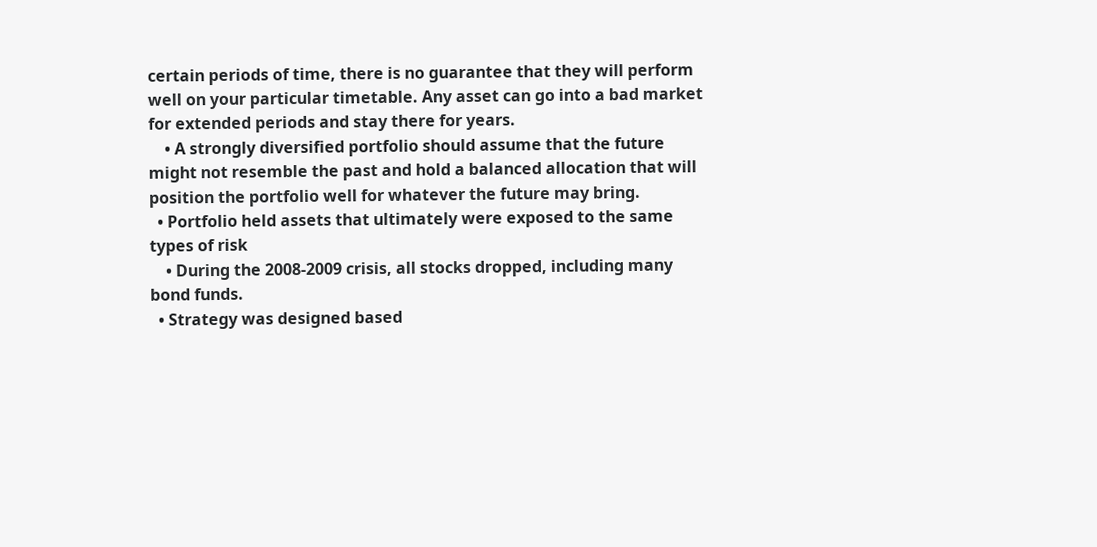certain periods of time, there is no guarantee that they will perform well on your particular timetable. Any asset can go into a bad market for extended periods and stay there for years.
    • A strongly diversified portfolio should assume that the future might not resemble the past and hold a balanced allocation that will position the portfolio well for whatever the future may bring.
  • Portfolio held assets that ultimately were exposed to the same types of risk
    • During the 2008-2009 crisis, all stocks dropped, including many bond funds.
  • Strategy was designed based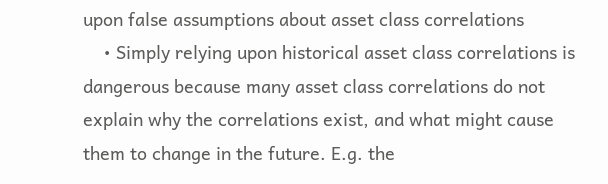upon false assumptions about asset class correlations
    • Simply relying upon historical asset class correlations is dangerous because many asset class correlations do not explain why the correlations exist, and what might cause them to change in the future. E.g. the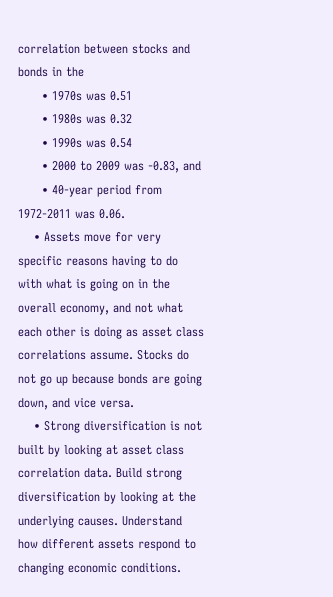correlation between stocks and bonds in the
      • 1970s was 0.51
      • 1980s was 0.32
      • 1990s was 0.54
      • 2000 to 2009 was -0.83, and
      • 40-year period from 1972-2011 was 0.06.
    • Assets move for very specific reasons having to do with what is going on in the overall economy, and not what each other is doing as asset class correlations assume. Stocks do not go up because bonds are going down, and vice versa.
    • Strong diversification is not built by looking at asset class correlation data. Build strong diversification by looking at the underlying causes. Understand how different assets respond to changing economic conditions.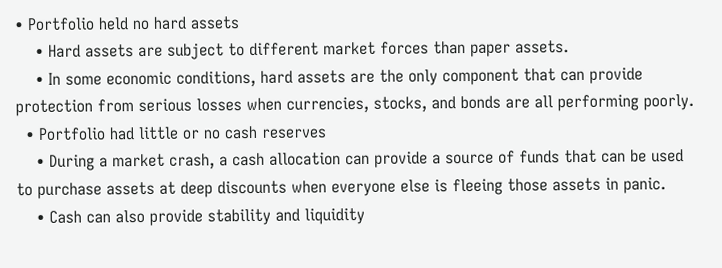• Portfolio held no hard assets
    • Hard assets are subject to different market forces than paper assets.
    • In some economic conditions, hard assets are the only component that can provide protection from serious losses when currencies, stocks, and bonds are all performing poorly.
  • Portfolio had little or no cash reserves
    • During a market crash, a cash allocation can provide a source of funds that can be used to purchase assets at deep discounts when everyone else is fleeing those assets in panic.
    • Cash can also provide stability and liquidity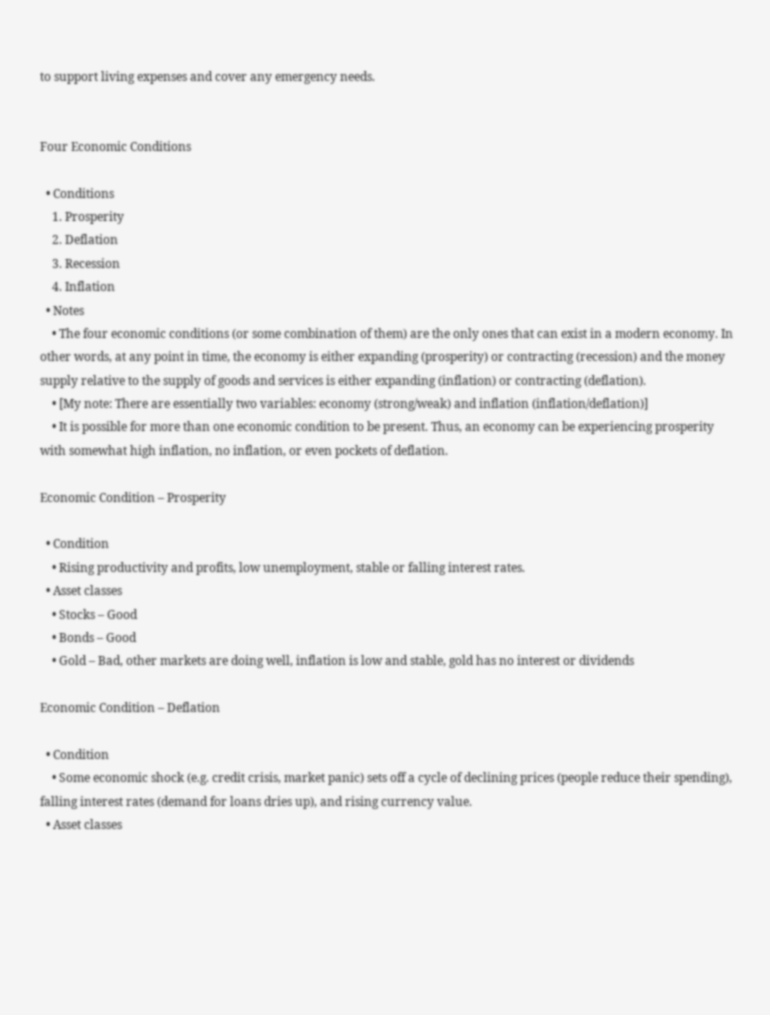to support living expenses and cover any emergency needs.


Four Economic Conditions

  • Conditions
    1. Prosperity
    2. Deflation
    3. Recession
    4. Inflation
  • Notes
    • The four economic conditions (or some combination of them) are the only ones that can exist in a modern economy. In other words, at any point in time, the economy is either expanding (prosperity) or contracting (recession) and the money supply relative to the supply of goods and services is either expanding (inflation) or contracting (deflation).
    • [My note: There are essentially two variables: economy (strong/weak) and inflation (inflation/deflation)]
    • It is possible for more than one economic condition to be present. Thus, an economy can be experiencing prosperity with somewhat high inflation, no inflation, or even pockets of deflation.

Economic Condition – Prosperity

  • Condition
    • Rising productivity and profits, low unemployment, stable or falling interest rates.
  • Asset classes
    • Stocks – Good
    • Bonds – Good
    • Gold – Bad, other markets are doing well, inflation is low and stable, gold has no interest or dividends

Economic Condition – Deflation

  • Condition
    • Some economic shock (e.g. credit crisis, market panic) sets off a cycle of declining prices (people reduce their spending), falling interest rates (demand for loans dries up), and rising currency value.
  • Asset classes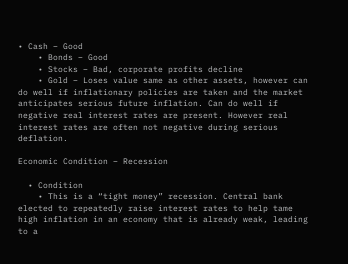• Cash – Good
    • Bonds – Good
    • Stocks – Bad, corporate profits decline
    • Gold – Loses value same as other assets, however can do well if inflationary policies are taken and the market anticipates serious future inflation. Can do well if negative real interest rates are present. However real interest rates are often not negative during serious deflation.

Economic Condition – Recession

  • Condition
    • This is a “tight money” recession. Central bank elected to repeatedly raise interest rates to help tame high inflation in an economy that is already weak, leading to a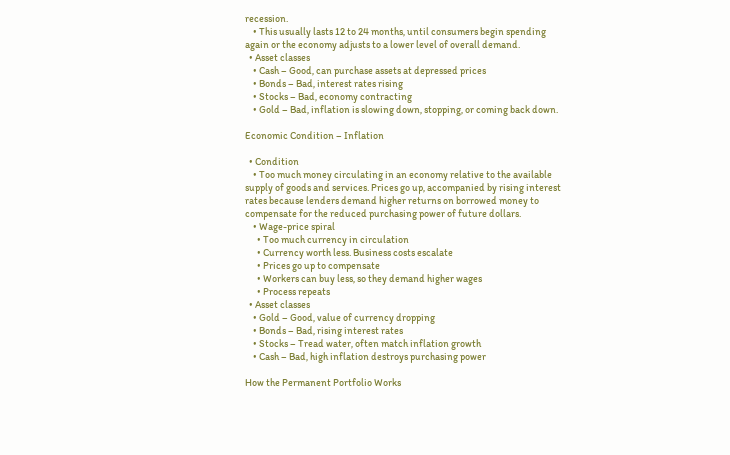recession.
    • This usually lasts 12 to 24 months, until consumers begin spending again or the economy adjusts to a lower level of overall demand.
  • Asset classes
    • Cash – Good, can purchase assets at depressed prices
    • Bonds – Bad, interest rates rising
    • Stocks – Bad, economy contracting
    • Gold – Bad, inflation is slowing down, stopping, or coming back down.

Economic Condition – Inflation

  • Condition
    • Too much money circulating in an economy relative to the available supply of goods and services. Prices go up, accompanied by rising interest rates because lenders demand higher returns on borrowed money to compensate for the reduced purchasing power of future dollars.
    • Wage-price spiral
      • Too much currency in circulation
      • Currency worth less. Business costs escalate
      • Prices go up to compensate
      • Workers can buy less, so they demand higher wages
      • Process repeats
  • Asset classes
    • Gold – Good, value of currency dropping
    • Bonds – Bad, rising interest rates
    • Stocks – Tread water, often match inflation growth
    • Cash – Bad, high inflation destroys purchasing power

How the Permanent Portfolio Works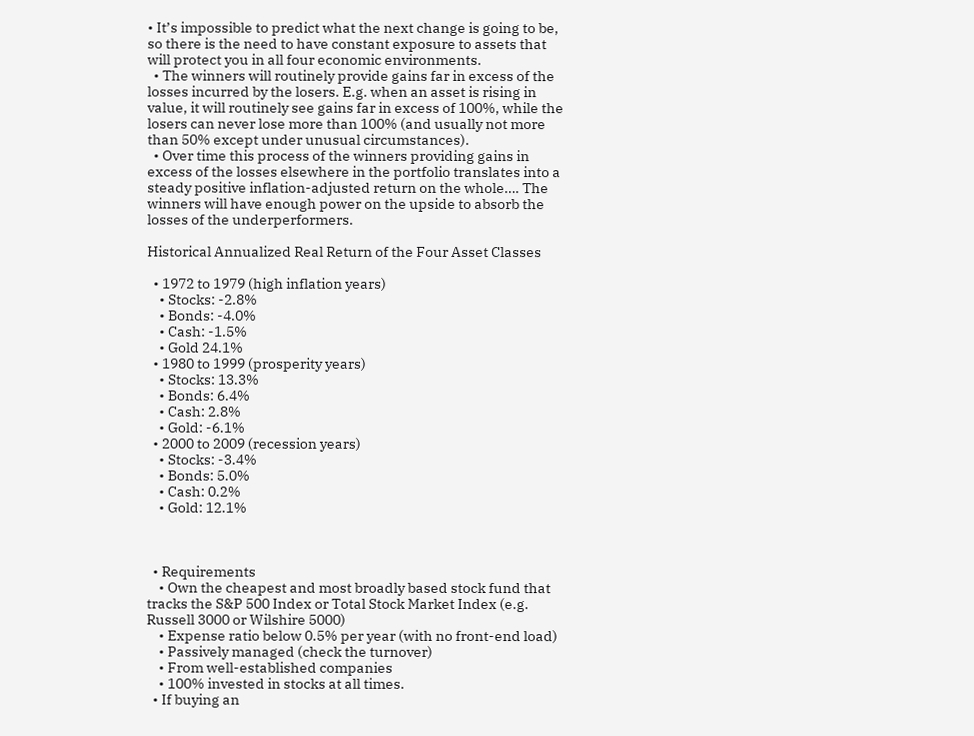• It’s impossible to predict what the next change is going to be, so there is the need to have constant exposure to assets that will protect you in all four economic environments.
  • The winners will routinely provide gains far in excess of the losses incurred by the losers. E.g. when an asset is rising in value, it will routinely see gains far in excess of 100%, while the losers can never lose more than 100% (and usually not more than 50% except under unusual circumstances).
  • Over time this process of the winners providing gains in excess of the losses elsewhere in the portfolio translates into a steady positive inflation-adjusted return on the whole…. The winners will have enough power on the upside to absorb the losses of the underperformers.

Historical Annualized Real Return of the Four Asset Classes

  • 1972 to 1979 (high inflation years)
    • Stocks: -2.8%
    • Bonds: -4.0%
    • Cash: -1.5%
    • Gold 24.1%
  • 1980 to 1999 (prosperity years)
    • Stocks: 13.3%
    • Bonds: 6.4%
    • Cash: 2.8%
    • Gold: -6.1%
  • 2000 to 2009 (recession years)
    • Stocks: -3.4%
    • Bonds: 5.0%
    • Cash: 0.2%
    • Gold: 12.1%



  • Requirements
    • Own the cheapest and most broadly based stock fund that tracks the S&P 500 Index or Total Stock Market Index (e.g. Russell 3000 or Wilshire 5000)
    • Expense ratio below 0.5% per year (with no front-end load)
    • Passively managed (check the turnover)
    • From well-established companies
    • 100% invested in stocks at all times.
  • If buying an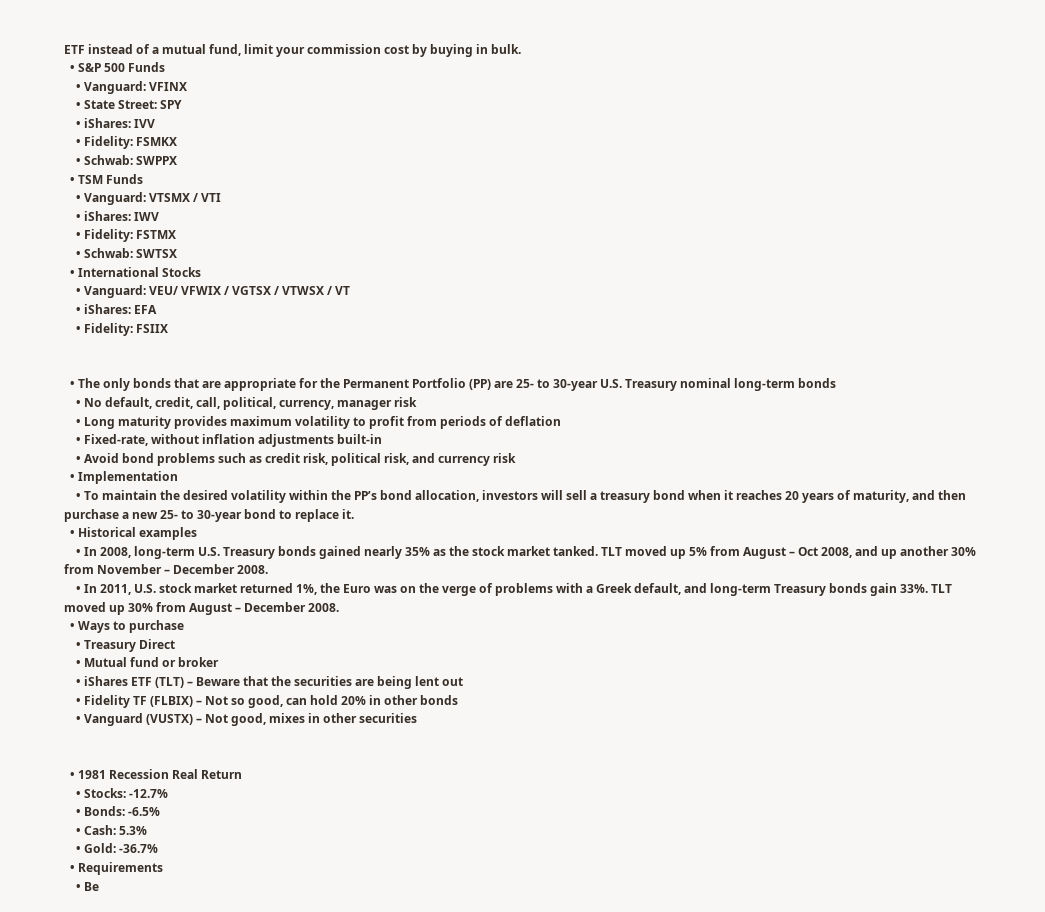ETF instead of a mutual fund, limit your commission cost by buying in bulk.
  • S&P 500 Funds
    • Vanguard: VFINX
    • State Street: SPY
    • iShares: IVV
    • Fidelity: FSMKX
    • Schwab: SWPPX
  • TSM Funds
    • Vanguard: VTSMX / VTI
    • iShares: IWV
    • Fidelity: FSTMX
    • Schwab: SWTSX
  • International Stocks
    • Vanguard: VEU/ VFWIX / VGTSX / VTWSX / VT
    • iShares: EFA
    • Fidelity: FSIIX


  • The only bonds that are appropriate for the Permanent Portfolio (PP) are 25- to 30-year U.S. Treasury nominal long-term bonds
    • No default, credit, call, political, currency, manager risk
    • Long maturity provides maximum volatility to profit from periods of deflation
    • Fixed-rate, without inflation adjustments built-in
    • Avoid bond problems such as credit risk, political risk, and currency risk
  • Implementation
    • To maintain the desired volatility within the PP’s bond allocation, investors will sell a treasury bond when it reaches 20 years of maturity, and then purchase a new 25- to 30-year bond to replace it.
  • Historical examples
    • In 2008, long-term U.S. Treasury bonds gained nearly 35% as the stock market tanked. TLT moved up 5% from August – Oct 2008, and up another 30% from November – December 2008.
    • In 2011, U.S. stock market returned 1%, the Euro was on the verge of problems with a Greek default, and long-term Treasury bonds gain 33%. TLT moved up 30% from August – December 2008.
  • Ways to purchase
    • Treasury Direct
    • Mutual fund or broker
    • iShares ETF (TLT) – Beware that the securities are being lent out
    • Fidelity TF (FLBIX) – Not so good, can hold 20% in other bonds
    • Vanguard (VUSTX) – Not good, mixes in other securities


  • 1981 Recession Real Return
    • Stocks: -12.7%
    • Bonds: -6.5%
    • Cash: 5.3%
    • Gold: -36.7%
  • Requirements
    • Be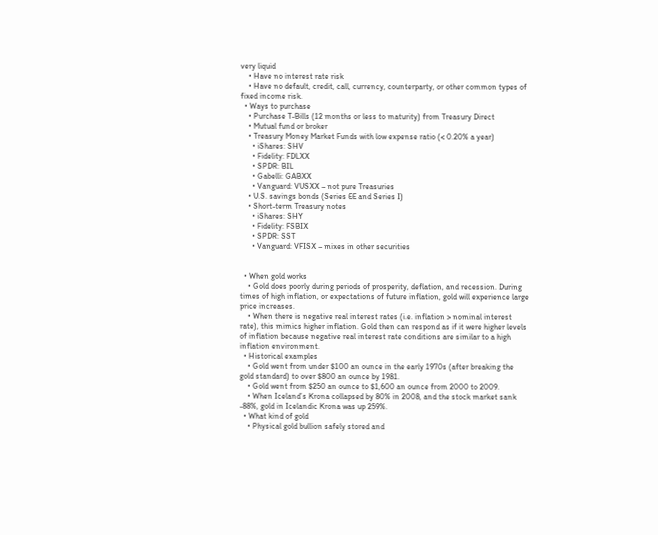very liquid
    • Have no interest rate risk
    • Have no default, credit, call, currency, counterparty, or other common types of fixed income risk.
  • Ways to purchase
    • Purchase T-Bills (12 months or less to maturity) from Treasury Direct
    • Mutual fund or broker
    • Treasury Money Market Funds with low expense ratio (< 0.20% a year)
      • iShares: SHV
      • Fidelity: FDLXX
      • SPDR: BIL
      • Gabelli: GABXX
      • Vanguard: VUSXX – not pure Treasuries
    • U.S. savings bonds (Series EE and Series I)
    • Short-term Treasury notes
      • iShares: SHY
      • Fidelity: FSBIX
      • SPDR: SST
      • Vanguard: VFISX – mixes in other securities


  • When gold works
    • Gold does poorly during periods of prosperity, deflation, and recession. During times of high inflation, or expectations of future inflation, gold will experience large price increases.
    • When there is negative real interest rates (i.e. inflation > nominal interest rate), this mimics higher inflation. Gold then can respond as if it were higher levels of inflation because negative real interest rate conditions are similar to a high inflation environment.
  • Historical examples
    • Gold went from under $100 an ounce in the early 1970s (after breaking the gold standard) to over $800 an ounce by 1981.
    • Gold went from $250 an ounce to $1,600 an ounce from 2000 to 2009.
    • When Iceland’s Krona collapsed by 80% in 2008, and the stock market sank -88%, gold in Icelandic Krona was up 259%.
  • What kind of gold
    • Physical gold bullion safely stored and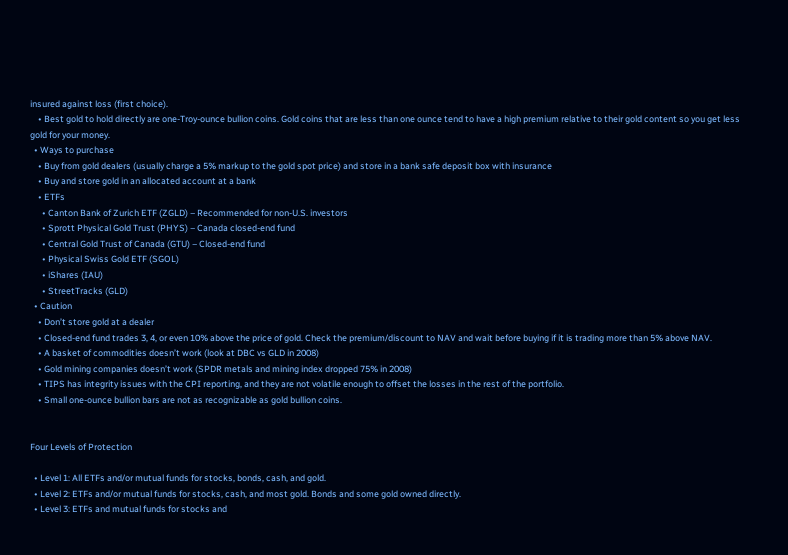insured against loss (first choice).
    • Best gold to hold directly are one-Troy-ounce bullion coins. Gold coins that are less than one ounce tend to have a high premium relative to their gold content so you get less gold for your money.
  • Ways to purchase
    • Buy from gold dealers (usually charge a 5% markup to the gold spot price) and store in a bank safe deposit box with insurance
    • Buy and store gold in an allocated account at a bank
    • ETFs
      • Canton Bank of Zurich ETF (ZGLD) – Recommended for non-U.S. investors
      • Sprott Physical Gold Trust (PHYS) – Canada closed-end fund
      • Central Gold Trust of Canada (GTU) – Closed-end fund
      • Physical Swiss Gold ETF (SGOL)
      • iShares (IAU)
      • StreetTracks (GLD)
  • Caution
    • Don’t store gold at a dealer
    • Closed-end fund trades 3, 4, or even 10% above the price of gold. Check the premium/discount to NAV and wait before buying if it is trading more than 5% above NAV.
    • A basket of commodities doesn’t work (look at DBC vs GLD in 2008)
    • Gold mining companies doesn’t work (SPDR metals and mining index dropped 75% in 2008)
    • TIPS has integrity issues with the CPI reporting, and they are not volatile enough to offset the losses in the rest of the portfolio.
    • Small one-ounce bullion bars are not as recognizable as gold bullion coins.


Four Levels of Protection

  • Level 1: All ETFs and/or mutual funds for stocks, bonds, cash, and gold.
  • Level 2: ETFs and/or mutual funds for stocks, cash, and most gold. Bonds and some gold owned directly.
  • Level 3: ETFs and mutual funds for stocks and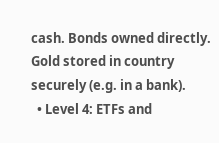cash. Bonds owned directly. Gold stored in country securely (e.g. in a bank).
  • Level 4: ETFs and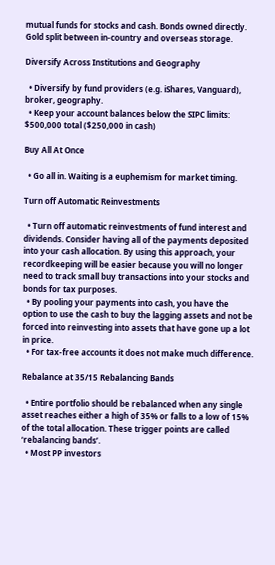mutual funds for stocks and cash. Bonds owned directly. Gold split between in-country and overseas storage.

Diversify Across Institutions and Geography

  • Diversify by fund providers (e.g. iShares, Vanguard), broker, geography.
  • Keep your account balances below the SIPC limits: $500,000 total ($250,000 in cash)

Buy All At Once

  • Go all in. Waiting is a euphemism for market timing.

Turn off Automatic Reinvestments

  • Turn off automatic reinvestments of fund interest and dividends. Consider having all of the payments deposited into your cash allocation. By using this approach, your recordkeeping will be easier because you will no longer need to track small buy transactions into your stocks and bonds for tax purposes.
  • By pooling your payments into cash, you have the option to use the cash to buy the lagging assets and not be forced into reinvesting into assets that have gone up a lot in price.
  • For tax-free accounts it does not make much difference.

Rebalance at 35/15 Rebalancing Bands

  • Entire portfolio should be rebalanced when any single asset reaches either a high of 35% or falls to a low of 15% of the total allocation. These trigger points are called ‘rebalancing bands’.
  • Most PP investors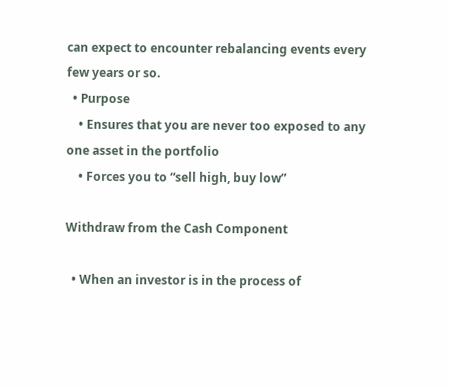can expect to encounter rebalancing events every few years or so.
  • Purpose
    • Ensures that you are never too exposed to any one asset in the portfolio
    • Forces you to “sell high, buy low”

Withdraw from the Cash Component

  • When an investor is in the process of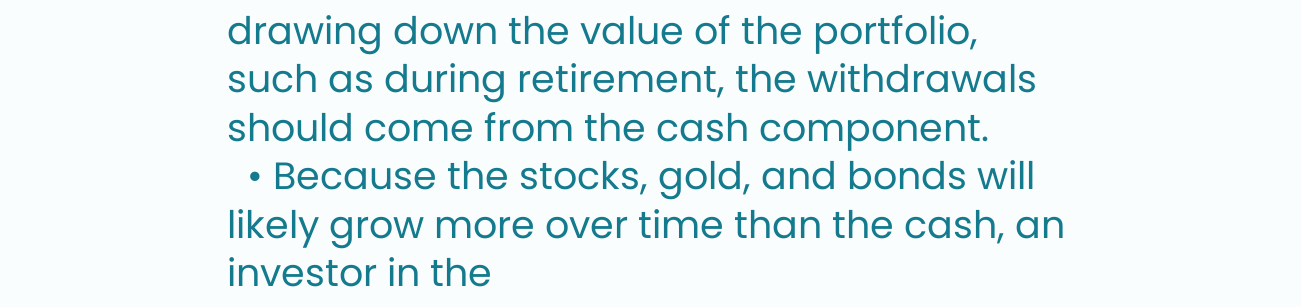drawing down the value of the portfolio, such as during retirement, the withdrawals should come from the cash component.
  • Because the stocks, gold, and bonds will likely grow more over time than the cash, an investor in the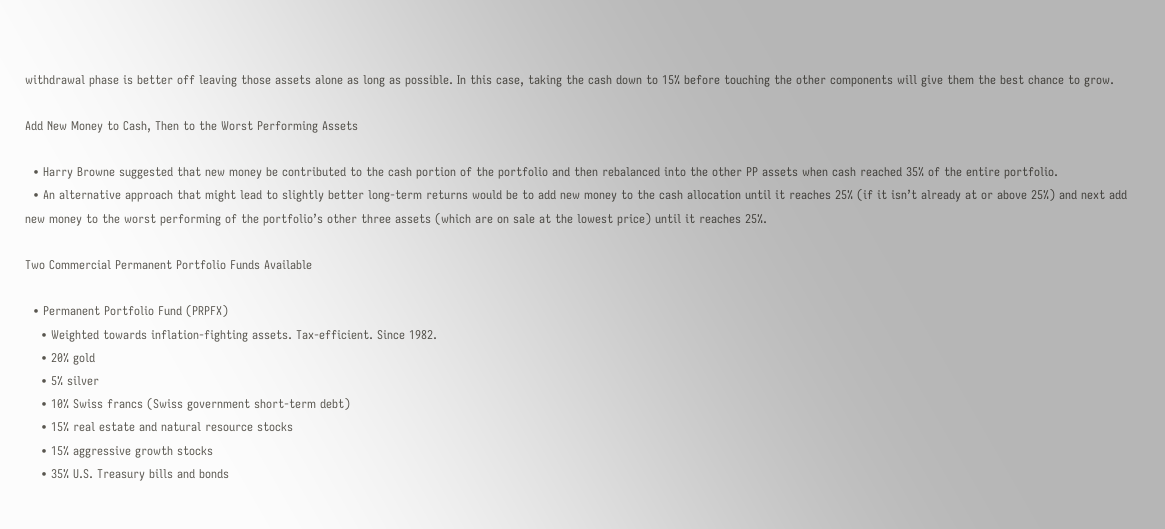withdrawal phase is better off leaving those assets alone as long as possible. In this case, taking the cash down to 15% before touching the other components will give them the best chance to grow.

Add New Money to Cash, Then to the Worst Performing Assets

  • Harry Browne suggested that new money be contributed to the cash portion of the portfolio and then rebalanced into the other PP assets when cash reached 35% of the entire portfolio.
  • An alternative approach that might lead to slightly better long-term returns would be to add new money to the cash allocation until it reaches 25% (if it isn’t already at or above 25%) and next add new money to the worst performing of the portfolio’s other three assets (which are on sale at the lowest price) until it reaches 25%.

Two Commercial Permanent Portfolio Funds Available

  • Permanent Portfolio Fund (PRPFX)
    • Weighted towards inflation-fighting assets. Tax-efficient. Since 1982.
    • 20% gold
    • 5% silver
    • 10% Swiss francs (Swiss government short-term debt)
    • 15% real estate and natural resource stocks
    • 15% aggressive growth stocks
    • 35% U.S. Treasury bills and bonds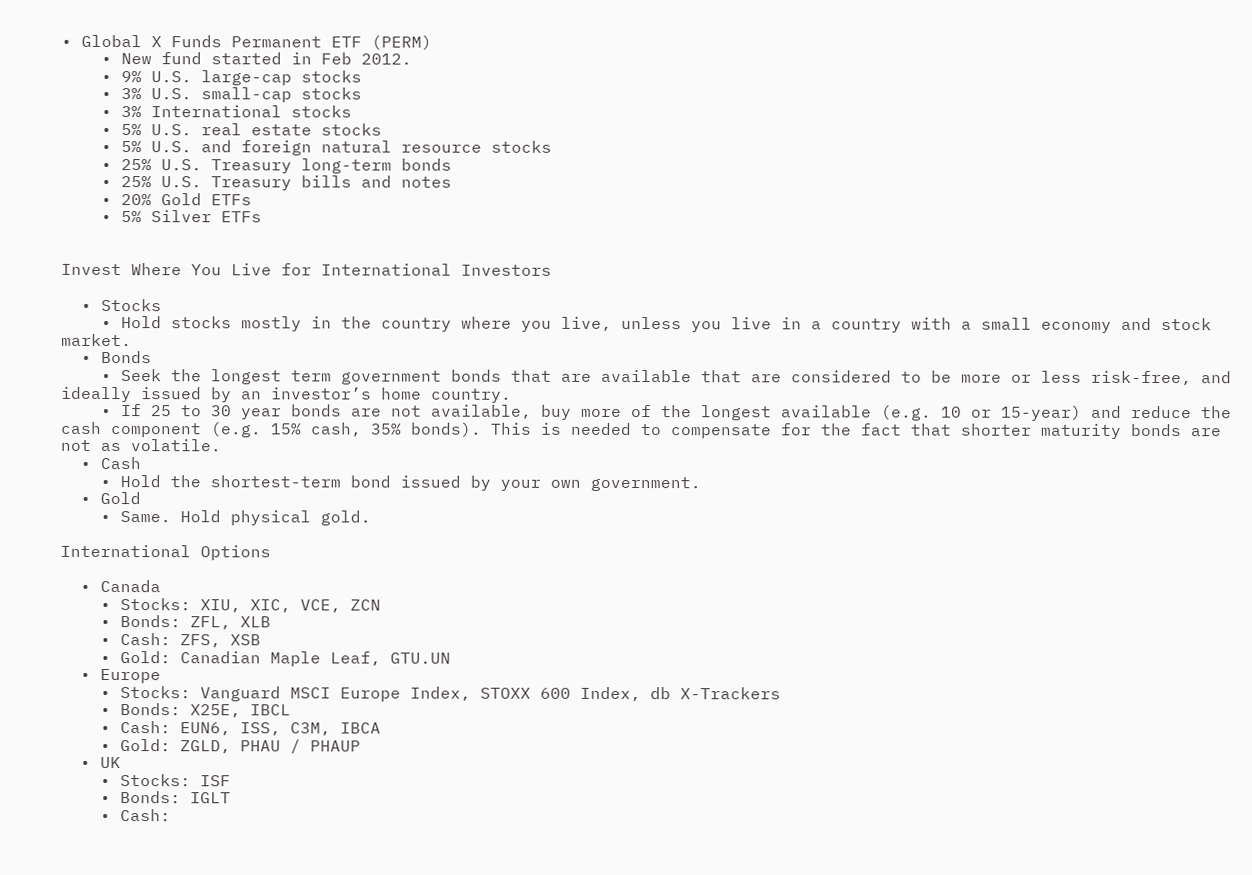• Global X Funds Permanent ETF (PERM)
    • New fund started in Feb 2012.
    • 9% U.S. large-cap stocks
    • 3% U.S. small-cap stocks
    • 3% International stocks
    • 5% U.S. real estate stocks
    • 5% U.S. and foreign natural resource stocks
    • 25% U.S. Treasury long-term bonds
    • 25% U.S. Treasury bills and notes
    • 20% Gold ETFs
    • 5% Silver ETFs


Invest Where You Live for International Investors

  • Stocks
    • Hold stocks mostly in the country where you live, unless you live in a country with a small economy and stock market.
  • Bonds
    • Seek the longest term government bonds that are available that are considered to be more or less risk-free, and ideally issued by an investor’s home country.
    • If 25 to 30 year bonds are not available, buy more of the longest available (e.g. 10 or 15-year) and reduce the cash component (e.g. 15% cash, 35% bonds). This is needed to compensate for the fact that shorter maturity bonds are not as volatile.
  • Cash
    • Hold the shortest-term bond issued by your own government.
  • Gold
    • Same. Hold physical gold.

International Options

  • Canada
    • Stocks: XIU, XIC, VCE, ZCN
    • Bonds: ZFL, XLB
    • Cash: ZFS, XSB
    • Gold: Canadian Maple Leaf, GTU.UN
  • Europe
    • Stocks: Vanguard MSCI Europe Index, STOXX 600 Index, db X-Trackers
    • Bonds: X25E, IBCL
    • Cash: EUN6, ISS, C3M, IBCA
    • Gold: ZGLD, PHAU / PHAUP
  • UK
    • Stocks: ISF
    • Bonds: IGLT
    • Cash: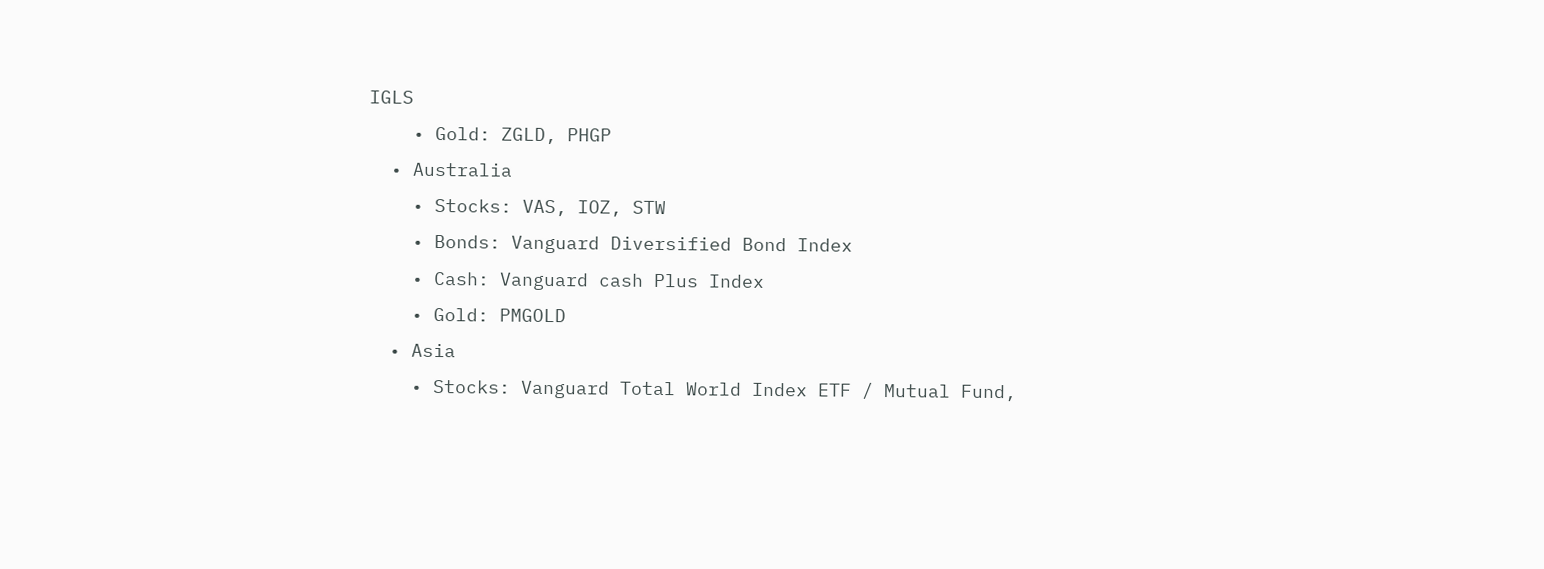IGLS
    • Gold: ZGLD, PHGP
  • Australia
    • Stocks: VAS, IOZ, STW
    • Bonds: Vanguard Diversified Bond Index
    • Cash: Vanguard cash Plus Index
    • Gold: PMGOLD
  • Asia
    • Stocks: Vanguard Total World Index ETF / Mutual Fund,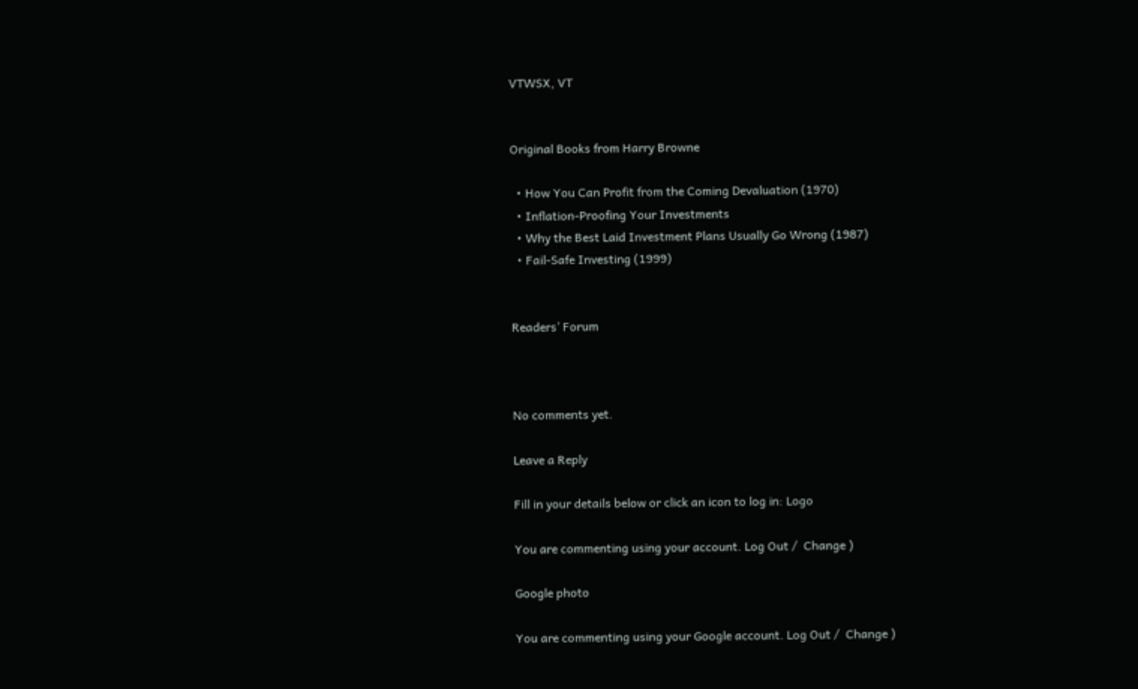VTWSX, VT


Original Books from Harry Browne

  • How You Can Profit from the Coming Devaluation (1970)
  • Inflation-Proofing Your Investments
  • Why the Best Laid Investment Plans Usually Go Wrong (1987)
  • Fail-Safe Investing (1999)


Readers’ Forum



No comments yet.

Leave a Reply

Fill in your details below or click an icon to log in: Logo

You are commenting using your account. Log Out /  Change )

Google photo

You are commenting using your Google account. Log Out /  Change )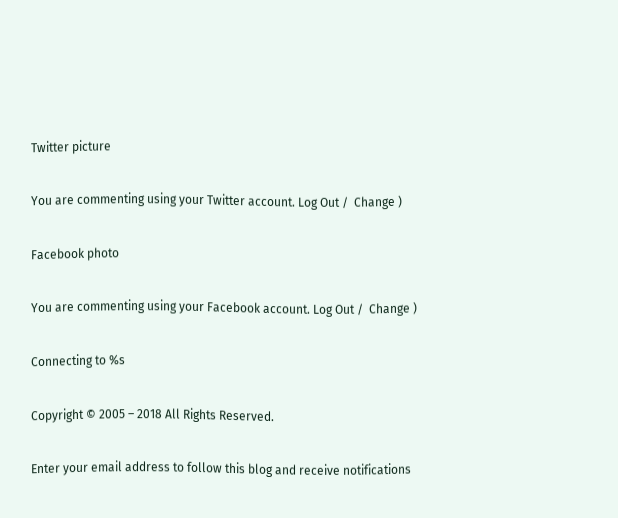Twitter picture

You are commenting using your Twitter account. Log Out /  Change )

Facebook photo

You are commenting using your Facebook account. Log Out /  Change )

Connecting to %s

Copyright © 2005 – 2018 All Rights Reserved.

Enter your email address to follow this blog and receive notifications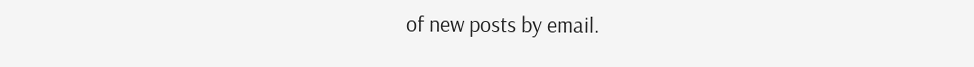of new posts by email.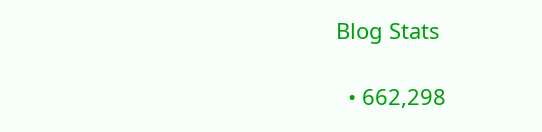Blog Stats

  • 662,298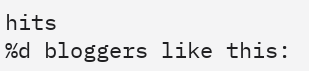hits
%d bloggers like this: